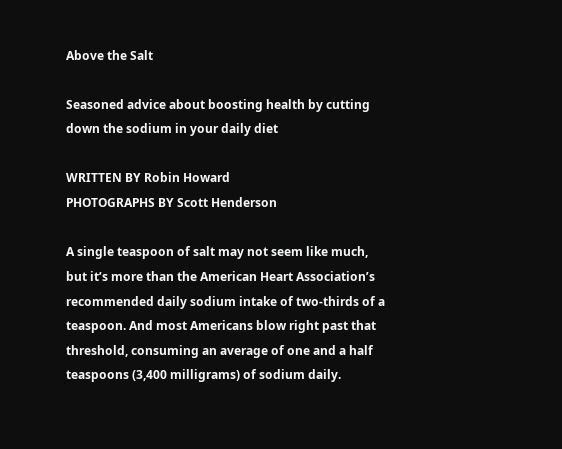Above the Salt

Seasoned advice about boosting health by cutting down the sodium in your daily diet

WRITTEN BY Robin Howard
PHOTOGRAPHS BY Scott Henderson

A single teaspoon of salt may not seem like much, but it’s more than the American Heart Association’s recommended daily sodium intake of two-thirds of a teaspoon. And most Americans blow right past that threshold, consuming an average of one and a half teaspoons (3,400 milligrams) of sodium daily.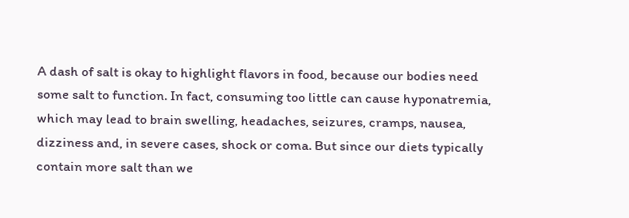A dash of salt is okay to highlight flavors in food, because our bodies need some salt to function. In fact, consuming too little can cause hyponatremia, which may lead to brain swelling, headaches, seizures, cramps, nausea, dizziness and, in severe cases, shock or coma. But since our diets typically contain more salt than we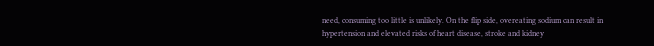need, consuming too little is unlikely. On the flip side, overeating sodium can result in hypertension and elevated risks of heart disease, stroke and kidney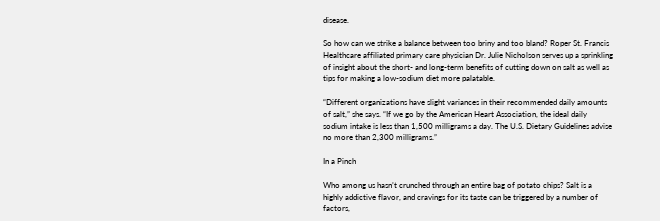disease.

So how can we strike a balance between too briny and too bland? Roper St. Francis Healthcare affiliated primary care physician Dr. Julie Nicholson serves up a sprinkling of insight about the short- and long-term benefits of cutting down on salt as well as tips for making a low-sodium diet more palatable.

“Different organizations have slight variances in their recommended daily amounts of salt,” she says. “If we go by the American Heart Association, the ideal daily sodium intake is less than 1,500 milligrams a day. The U.S. Dietary Guidelines advise no more than 2,300 milligrams.”

In a Pinch

Who among us hasn’t crunched through an entire bag of potato chips? Salt is a highly addictive flavor, and cravings for its taste can be triggered by a number of factors,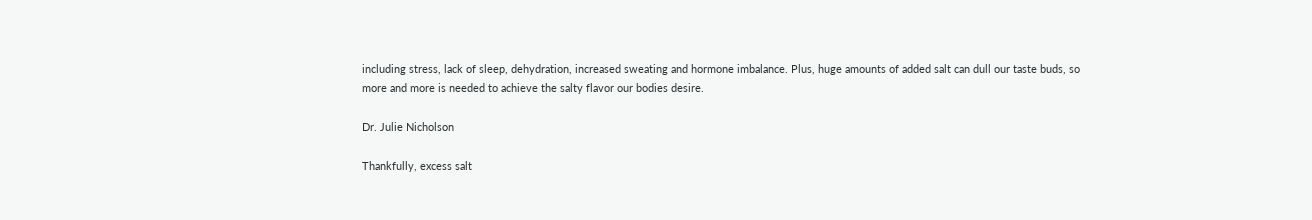including stress, lack of sleep, dehydration, increased sweating and hormone imbalance. Plus, huge amounts of added salt can dull our taste buds, so more and more is needed to achieve the salty flavor our bodies desire.

Dr. Julie Nicholson

Thankfully, excess salt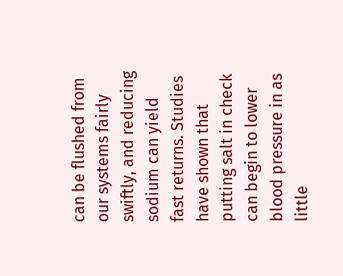can be flushed from our systems fairly swiftly, and reducing sodium can yield fast returns. Studies have shown that putting salt in check can begin to lower blood pressure in as little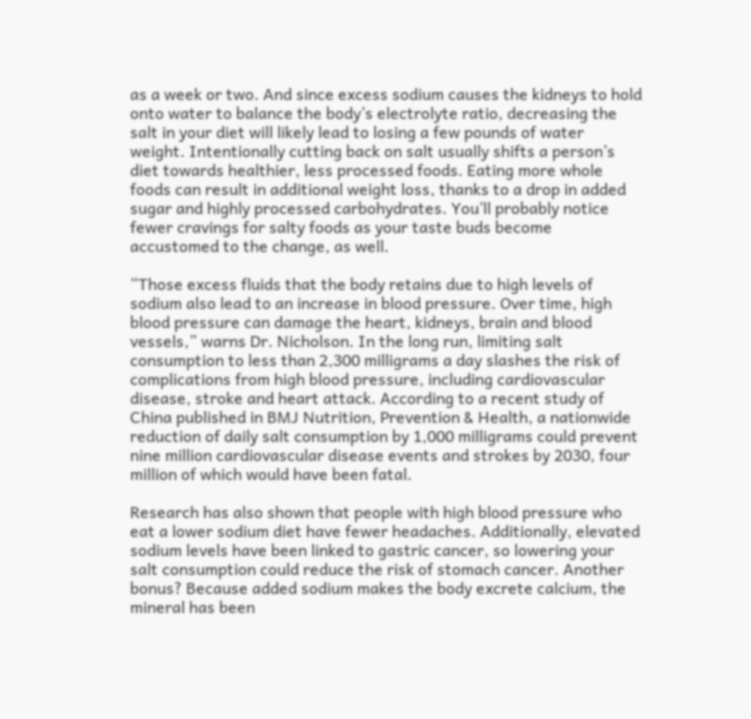as a week or two. And since excess sodium causes the kidneys to hold onto water to balance the body’s electrolyte ratio, decreasing the salt in your diet will likely lead to losing a few pounds of water weight. Intentionally cutting back on salt usually shifts a person’s diet towards healthier, less processed foods. Eating more whole foods can result in additional weight loss, thanks to a drop in added sugar and highly processed carbohydrates. You’ll probably notice fewer cravings for salty foods as your taste buds become accustomed to the change, as well.

“Those excess fluids that the body retains due to high levels of sodium also lead to an increase in blood pressure. Over time, high blood pressure can damage the heart, kidneys, brain and blood vessels,” warns Dr. Nicholson. In the long run, limiting salt consumption to less than 2,300 milligrams a day slashes the risk of complications from high blood pressure, including cardiovascular disease, stroke and heart attack. According to a recent study of China published in BMJ Nutrition, Prevention & Health, a nationwide reduction of daily salt consumption by 1,000 milligrams could prevent nine million cardiovascular disease events and strokes by 2030, four million of which would have been fatal.

Research has also shown that people with high blood pressure who eat a lower sodium diet have fewer headaches. Additionally, elevated sodium levels have been linked to gastric cancer, so lowering your salt consumption could reduce the risk of stomach cancer. Another bonus? Because added sodium makes the body excrete calcium, the mineral has been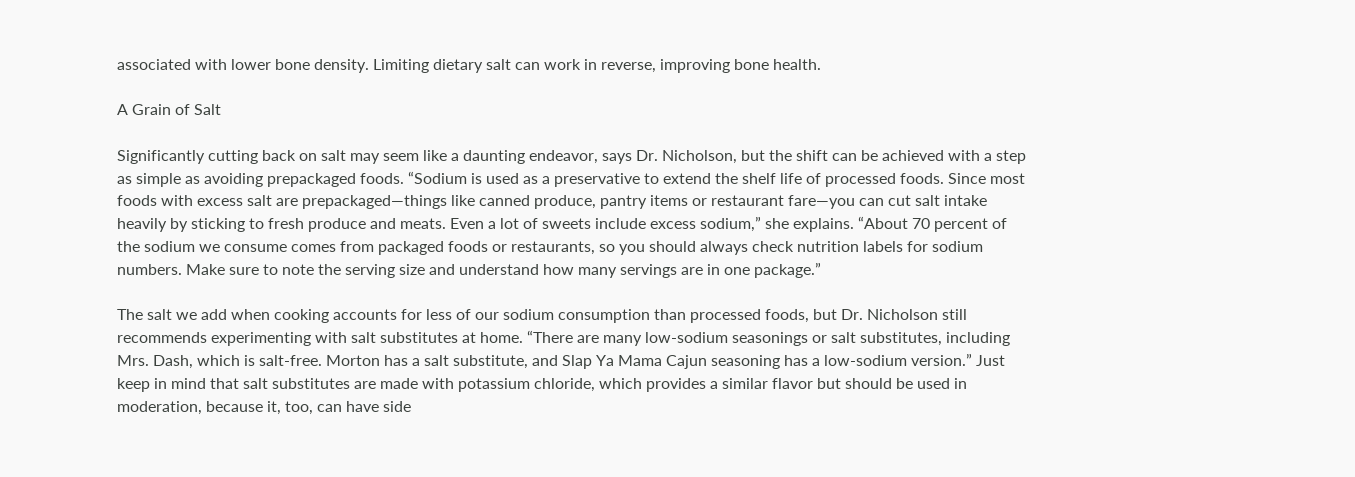associated with lower bone density. Limiting dietary salt can work in reverse, improving bone health.

A Grain of Salt

Significantly cutting back on salt may seem like a daunting endeavor, says Dr. Nicholson, but the shift can be achieved with a step as simple as avoiding prepackaged foods. “Sodium is used as a preservative to extend the shelf life of processed foods. Since most foods with excess salt are prepackaged—things like canned produce, pantry items or restaurant fare—you can cut salt intake heavily by sticking to fresh produce and meats. Even a lot of sweets include excess sodium,” she explains. “About 70 percent of the sodium we consume comes from packaged foods or restaurants, so you should always check nutrition labels for sodium numbers. Make sure to note the serving size and understand how many servings are in one package.”

The salt we add when cooking accounts for less of our sodium consumption than processed foods, but Dr. Nicholson still recommends experimenting with salt substitutes at home. “There are many low-sodium seasonings or salt substitutes, including Mrs. Dash, which is salt-free. Morton has a salt substitute, and Slap Ya Mama Cajun seasoning has a low-sodium version.” Just keep in mind that salt substitutes are made with potassium chloride, which provides a similar flavor but should be used in moderation, because it, too, can have side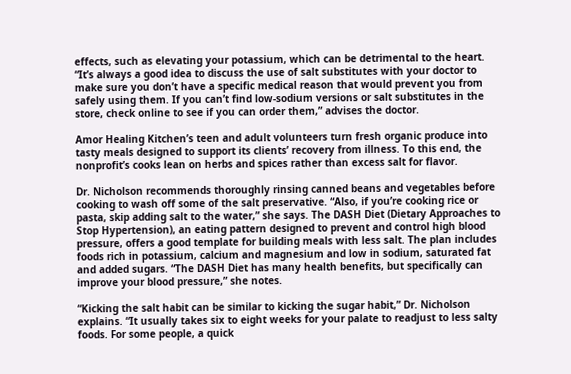effects, such as elevating your potassium, which can be detrimental to the heart. “It’s always a good idea to discuss the use of salt substitutes with your doctor to make sure you don’t have a specific medical reason that would prevent you from safely using them. If you can’t find low-sodium versions or salt substitutes in the store, check online to see if you can order them,” advises the doctor.

Amor Healing Kitchen’s teen and adult volunteers turn fresh organic produce into tasty meals designed to support its clients’ recovery from illness. To this end, the nonprofit’s cooks lean on herbs and spices rather than excess salt for flavor.

Dr. Nicholson recommends thoroughly rinsing canned beans and vegetables before cooking to wash off some of the salt preservative. “Also, if you’re cooking rice or pasta, skip adding salt to the water,” she says. The DASH Diet (Dietary Approaches to Stop Hypertension), an eating pattern designed to prevent and control high blood pressure, offers a good template for building meals with less salt. The plan includes foods rich in potassium, calcium and magnesium and low in sodium, saturated fat and added sugars. “The DASH Diet has many health benefits, but specifically can improve your blood pressure,” she notes.

“Kicking the salt habit can be similar to kicking the sugar habit,” Dr. Nicholson explains. “It usually takes six to eight weeks for your palate to readjust to less salty foods. For some people, a quick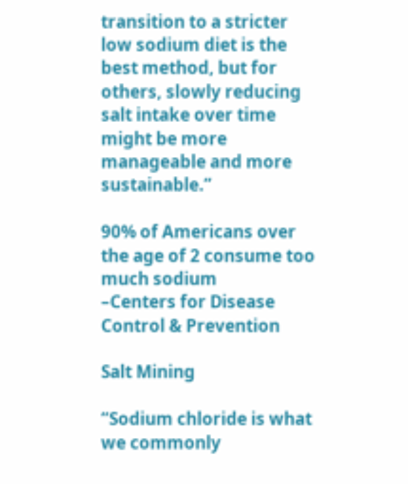transition to a stricter low sodium diet is the best method, but for others, slowly reducing salt intake over time might be more manageable and more sustainable.”

90% of Americans over the age of 2 consume too much sodium
–Centers for Disease Control & Prevention

Salt Mining

“Sodium chloride is what we commonly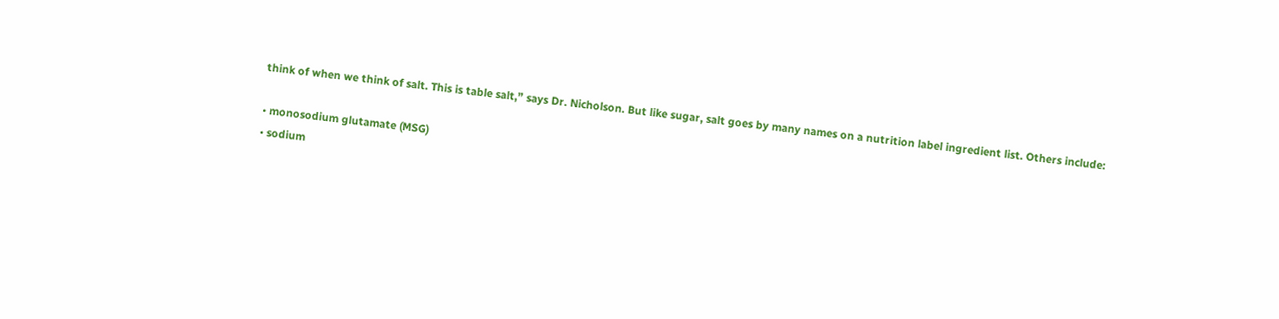think of when we think of salt. This is table salt,” says Dr. Nicholson. But like sugar, salt goes by many names on a nutrition label ingredient list. Others include:

• monosodium glutamate (MSG)
• sodium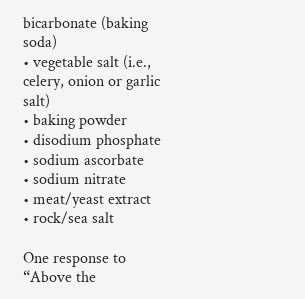bicarbonate (baking soda)
• vegetable salt (i.e., celery, onion or garlic salt)
• baking powder
• disodium phosphate
• sodium ascorbate
• sodium nitrate
• meat/yeast extract
• rock/sea salt

One response to “Above the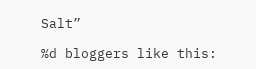Salt”

%d bloggers like this: